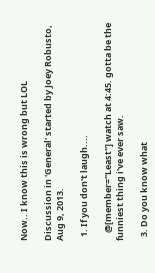Now.. I know this is wrong but LOL

Discussion in 'General' started by Joey Robusto, Aug 9, 2013.

  1. If you don't laugh....

    @[member="Least"] watch at 4:45. gotta be the funniest thing i've ever saw.

  3. Do you know what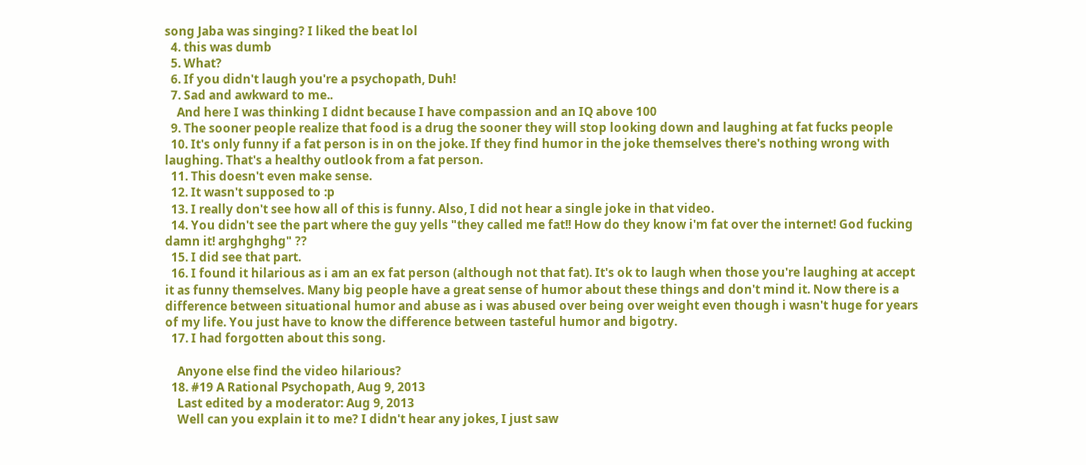song Jaba was singing? I liked the beat lol
  4. this was dumb
  5. What?
  6. If you didn't laugh you're a psychopath, Duh!
  7. Sad and awkward to me..
    And here I was thinking I didnt because I have compassion and an IQ above 100
  9. The sooner people realize that food is a drug the sooner they will stop looking down and laughing at fat fucks people
  10. It's only funny if a fat person is in on the joke. If they find humor in the joke themselves there's nothing wrong with laughing. That's a healthy outlook from a fat person.
  11. This doesn't even make sense.
  12. It wasn't supposed to :p
  13. I really don't see how all of this is funny. Also, I did not hear a single joke in that video.
  14. You didn't see the part where the guy yells "they called me fat!! How do they know i'm fat over the internet! God fucking damn it! arghghghg" ??
  15. I did see that part.
  16. I found it hilarious as i am an ex fat person (although not that fat). It's ok to laugh when those you're laughing at accept it as funny themselves. Many big people have a great sense of humor about these things and don't mind it. Now there is a difference between situational humor and abuse as i was abused over being over weight even though i wasn't huge for years of my life. You just have to know the difference between tasteful humor and bigotry.
  17. I had forgotten about this song.

    Anyone else find the video hilarious?
  18. #19 A Rational Psychopath, Aug 9, 2013
    Last edited by a moderator: Aug 9, 2013
    Well can you explain it to me? I didn't hear any jokes, I just saw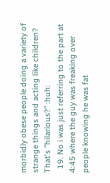morbidly obese people doing a variety of strange things and acting like children? That's "hilarious?" :huh:
  19. No i was just referring to the part at 4:45 where the guy was freaking over people knowing he was fat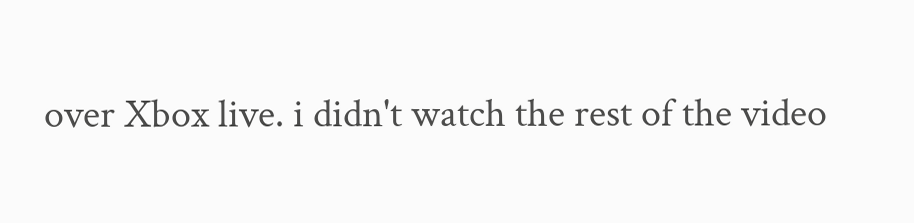over Xbox live. i didn't watch the rest of the video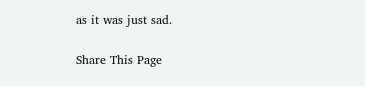as it was just sad.

Share This Page